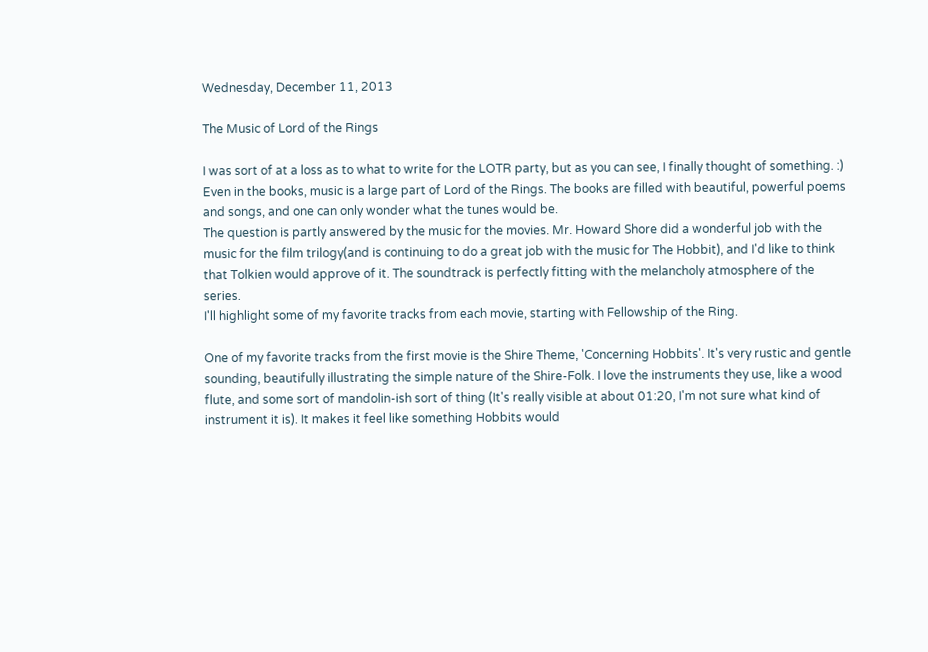Wednesday, December 11, 2013

The Music of Lord of the Rings

I was sort of at a loss as to what to write for the LOTR party, but as you can see, I finally thought of something. :)
Even in the books, music is a large part of Lord of the Rings. The books are filled with beautiful, powerful poems and songs, and one can only wonder what the tunes would be.
The question is partly answered by the music for the movies. Mr. Howard Shore did a wonderful job with the music for the film trilogy(and is continuing to do a great job with the music for The Hobbit), and I'd like to think that Tolkien would approve of it. The soundtrack is perfectly fitting with the melancholy atmosphere of the series.
I'll highlight some of my favorite tracks from each movie, starting with Fellowship of the Ring.

One of my favorite tracks from the first movie is the Shire Theme, 'Concerning Hobbits'. It's very rustic and gentle sounding, beautifully illustrating the simple nature of the Shire-Folk. I love the instruments they use, like a wood flute, and some sort of mandolin-ish sort of thing (It's really visible at about 01:20, I'm not sure what kind of instrument it is). It makes it feel like something Hobbits would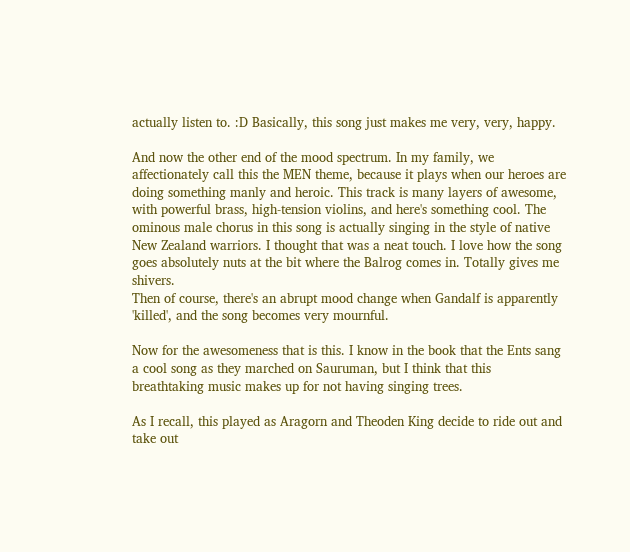actually listen to. :D Basically, this song just makes me very, very, happy.

And now the other end of the mood spectrum. In my family, we affectionately call this the MEN theme, because it plays when our heroes are doing something manly and heroic. This track is many layers of awesome, with powerful brass, high-tension violins, and here's something cool. The ominous male chorus in this song is actually singing in the style of native New Zealand warriors. I thought that was a neat touch. I love how the song goes absolutely nuts at the bit where the Balrog comes in. Totally gives me shivers.
Then of course, there's an abrupt mood change when Gandalf is apparently 'killed', and the song becomes very mournful.

Now for the awesomeness that is this. I know in the book that the Ents sang a cool song as they marched on Sauruman, but I think that this breathtaking music makes up for not having singing trees.

As I recall, this played as Aragorn and Theoden King decide to ride out and take out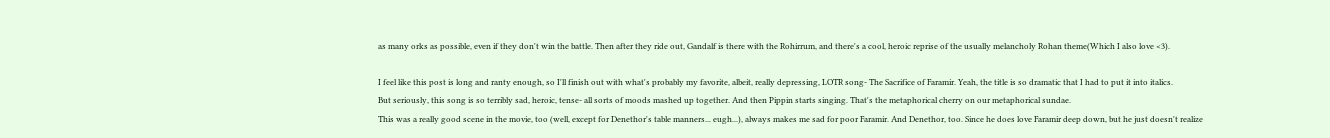as many orks as possible, even if they don't win the battle. Then after they ride out, Gandalf is there with the Rohirrum, and there's a cool, heroic reprise of the usually melancholy Rohan theme(Which I also love <3).

I feel like this post is long and ranty enough, so I'll finish out with what's probably my favorite, albeit, really depressing, LOTR song- The Sacrifice of Faramir. Yeah, the title is so dramatic that I had to put it into italics.
But seriously, this song is so terribly sad, heroic, tense- all sorts of moods mashed up together. And then Pippin starts singing. That's the metaphorical cherry on our metaphorical sundae.
This was a really good scene in the movie, too (well, except for Denethor's table manners... eugh...), always makes me sad for poor Faramir. And Denethor, too. Since he does love Faramir deep down, but he just doesn't realize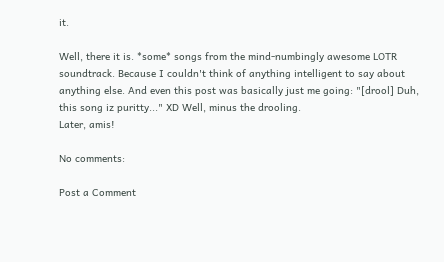it.

Well, there it is. *some* songs from the mind-numbingly awesome LOTR soundtrack. Because I couldn't think of anything intelligent to say about anything else. And even this post was basically just me going: "[drool] Duh, this song iz puritty..." XD Well, minus the drooling.
Later, amis!

No comments:

Post a Comment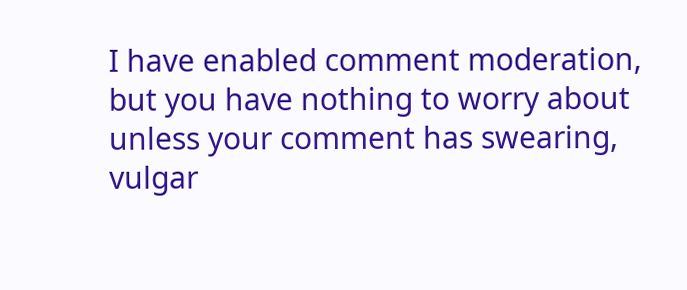I have enabled comment moderation, but you have nothing to worry about unless your comment has swearing, vulgar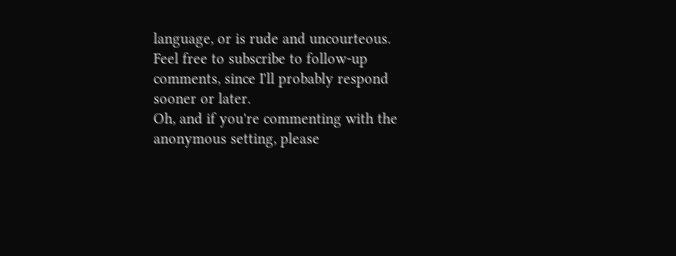language, or is rude and uncourteous.
Feel free to subscribe to follow-up comments, since I'll probably respond sooner or later.
Oh, and if you're commenting with the anonymous setting, please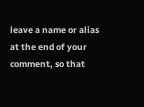leave a name or alias at the end of your comment, so that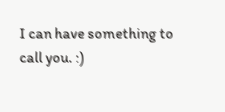I can have something to call you. :)